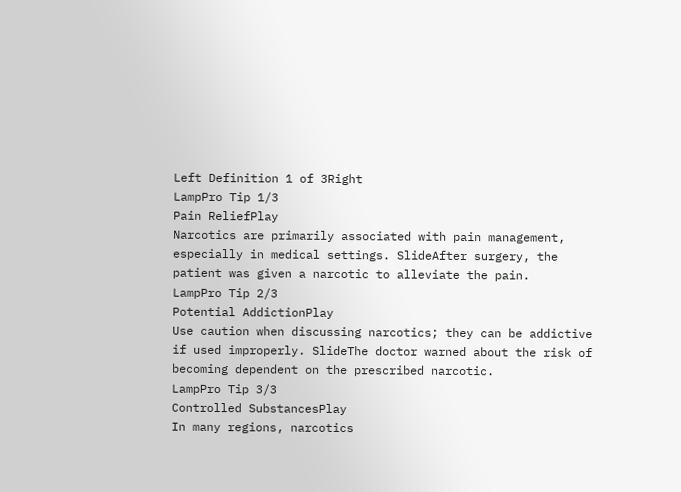Left Definition 1 of 3Right
LampPro Tip 1/3
Pain ReliefPlay
Narcotics are primarily associated with pain management, especially in medical settings. SlideAfter surgery, the patient was given a narcotic to alleviate the pain.
LampPro Tip 2/3
Potential AddictionPlay
Use caution when discussing narcotics; they can be addictive if used improperly. SlideThe doctor warned about the risk of becoming dependent on the prescribed narcotic.
LampPro Tip 3/3
Controlled SubstancesPlay
In many regions, narcotics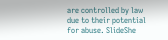are controlled by law due to their potential for abuse. SlideShe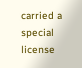carried a special license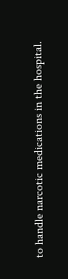to handle narcotic medications in the hospital.